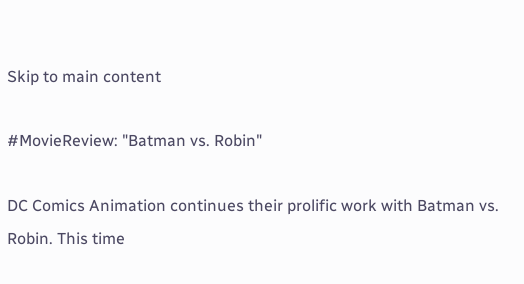Skip to main content

#MovieReview: "Batman vs. Robin"

DC Comics Animation continues their prolific work with Batman vs. Robin. This time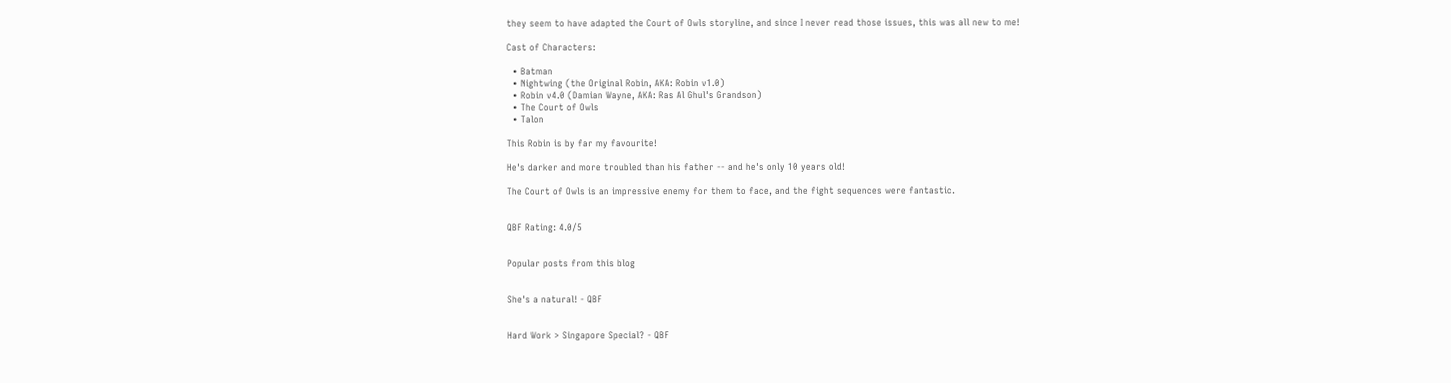they seem to have adapted the Court of Owls storyline, and since I never read those issues, this was all new to me!

Cast of Characters:

  • Batman
  • Nightwing (the Original Robin, AKA: Robin v1.0)
  • Robin v4.0 (Damian Wayne, AKA: Ras Al Ghul's Grandson)
  • The Court of Owls
  • Talon

This Robin is by far my favourite!

He's darker and more troubled than his father -- and he's only 10 years old!

The Court of Owls is an impressive enemy for them to face, and the fight sequences were fantastic.


QBF Rating: 4.0/5


Popular posts from this blog


She's a natural! - QBF


Hard Work > Singapore Special? - QBF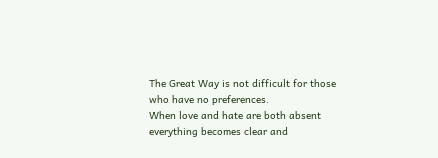The Great Way is not difficult for those who have no preferences.
When love and hate are both absent everything becomes clear and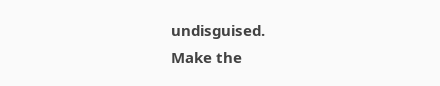undisguised.
Make the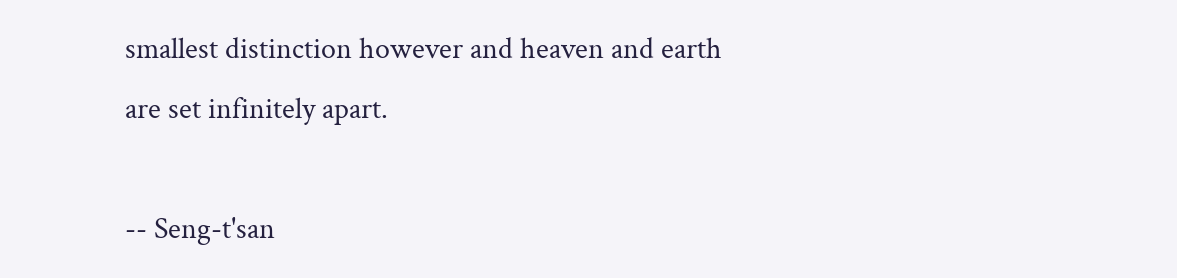smallest distinction however and heaven and earth are set infinitely apart.

-- Seng-t'san